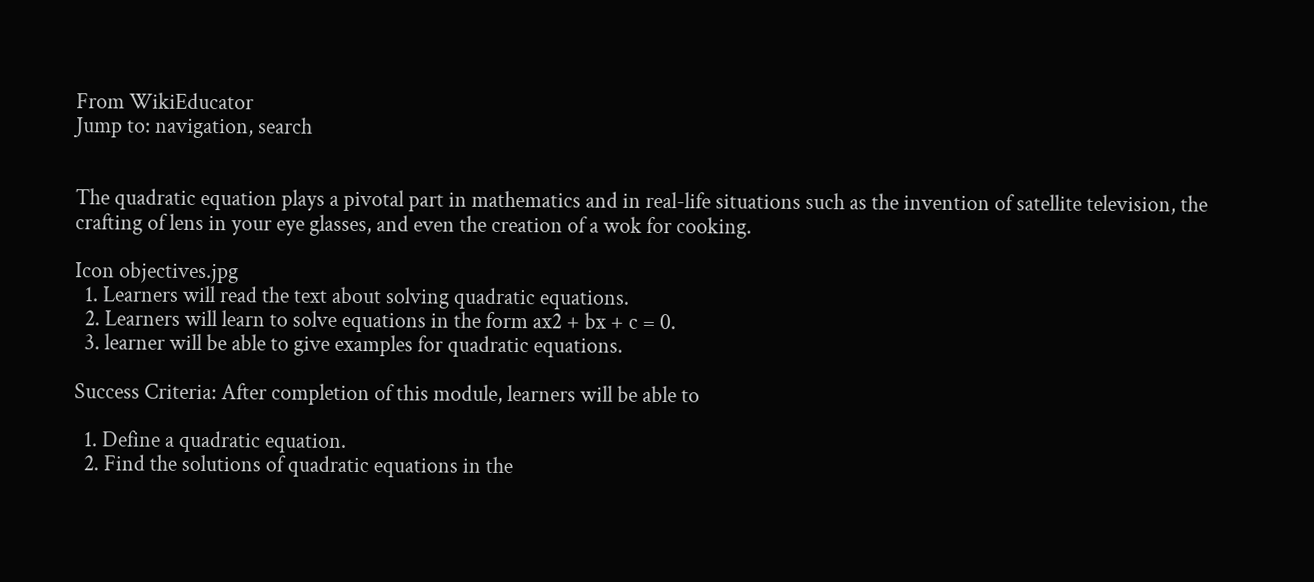From WikiEducator
Jump to: navigation, search


The quadratic equation plays a pivotal part in mathematics and in real-life situations such as the invention of satellite television, the crafting of lens in your eye glasses, and even the creation of a wok for cooking.

Icon objectives.jpg
  1. Learners will read the text about solving quadratic equations.
  2. Learners will learn to solve equations in the form ax2 + bx + c = 0.
  3. learner will be able to give examples for quadratic equations.

Success Criteria: After completion of this module, learners will be able to

  1. Define a quadratic equation.
  2. Find the solutions of quadratic equations in the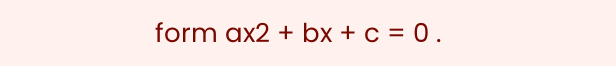form ax2 + bx + c = 0 .